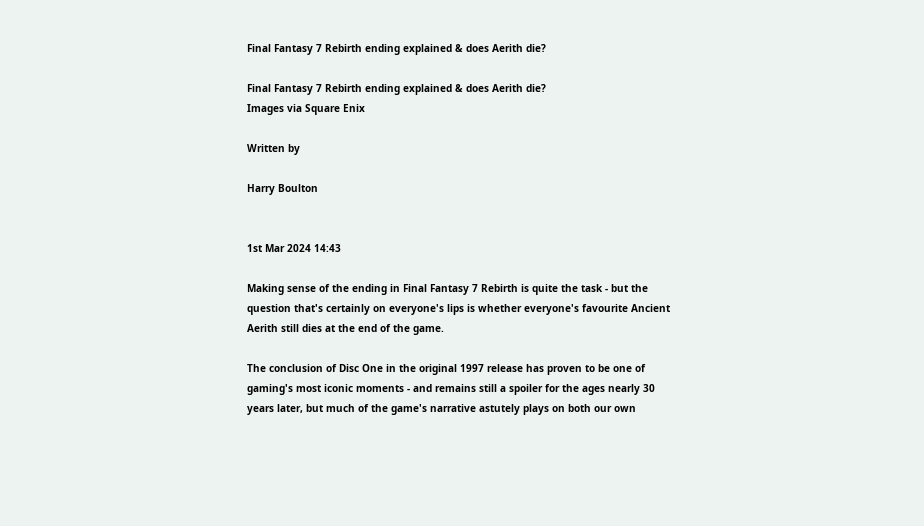Final Fantasy 7 Rebirth ending explained & does Aerith die?

Final Fantasy 7 Rebirth ending explained & does Aerith die?
Images via Square Enix

Written by

Harry Boulton


1st Mar 2024 14:43

Making sense of the ending in Final Fantasy 7 Rebirth is quite the task - but the question that's certainly on everyone's lips is whether everyone's favourite Ancient Aerith still dies at the end of the game.

The conclusion of Disc One in the original 1997 release has proven to be one of gaming's most iconic moments - and remains still a spoiler for the ages nearly 30 years later, but much of the game's narrative astutely plays on both our own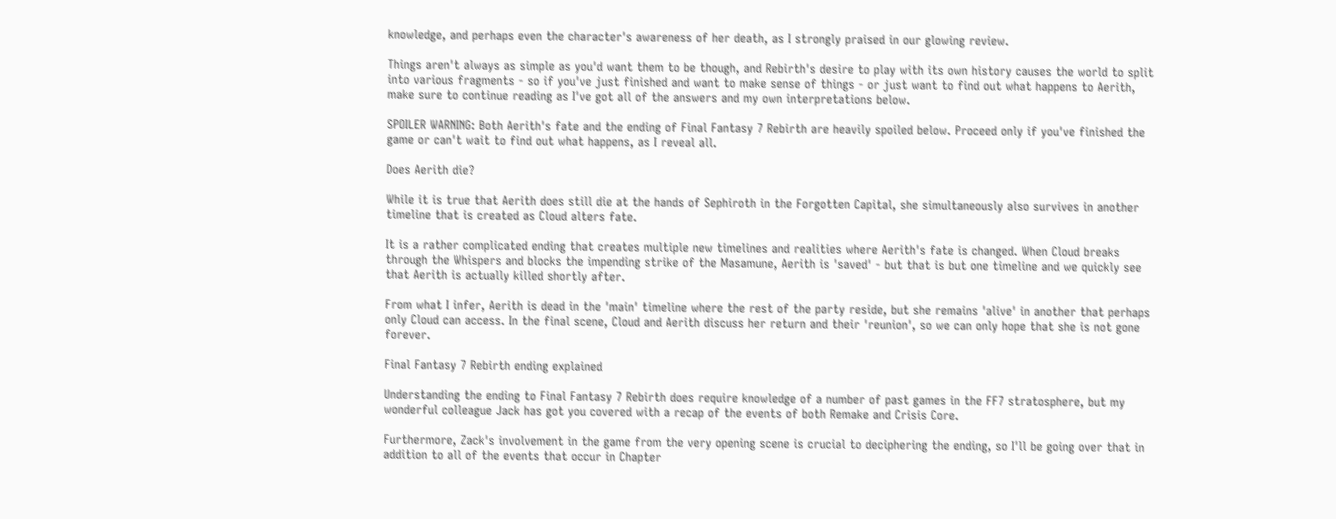knowledge, and perhaps even the character's awareness of her death, as I strongly praised in our glowing review.

Things aren't always as simple as you'd want them to be though, and Rebirth's desire to play with its own history causes the world to split into various fragments - so if you've just finished and want to make sense of things - or just want to find out what happens to Aerith, make sure to continue reading as I've got all of the answers and my own interpretations below.

SPOILER WARNING: Both Aerith's fate and the ending of Final Fantasy 7 Rebirth are heavily spoiled below. Proceed only if you've finished the game or can't wait to find out what happens, as I reveal all.

Does Aerith die?

While it is true that Aerith does still die at the hands of Sephiroth in the Forgotten Capital, she simultaneously also survives in another timeline that is created as Cloud alters fate.

It is a rather complicated ending that creates multiple new timelines and realities where Aerith's fate is changed. When Cloud breaks through the Whispers and blocks the impending strike of the Masamune, Aerith is 'saved' - but that is but one timeline and we quickly see that Aerith is actually killed shortly after.

From what I infer, Aerith is dead in the 'main' timeline where the rest of the party reside, but she remains 'alive' in another that perhaps only Cloud can access. In the final scene, Cloud and Aerith discuss her return and their 'reunion', so we can only hope that she is not gone forever.

Final Fantasy 7 Rebirth ending explained

Understanding the ending to Final Fantasy 7 Rebirth does require knowledge of a number of past games in the FF7 stratosphere, but my wonderful colleague Jack has got you covered with a recap of the events of both Remake and Crisis Core.

Furthermore, Zack's involvement in the game from the very opening scene is crucial to deciphering the ending, so I'll be going over that in addition to all of the events that occur in Chapter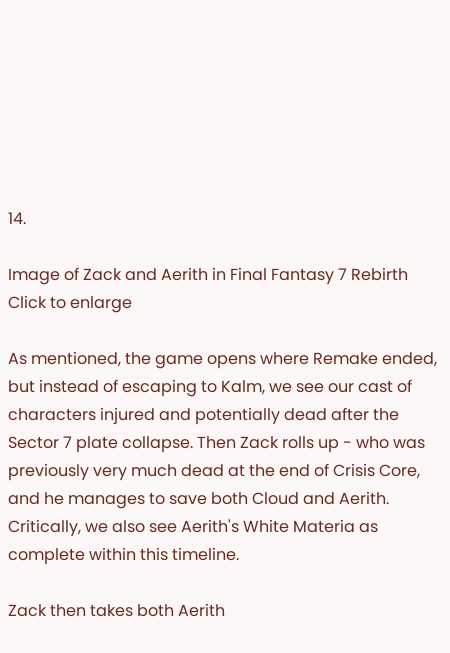14.

Image of Zack and Aerith in Final Fantasy 7 Rebirth
Click to enlarge

As mentioned, the game opens where Remake ended, but instead of escaping to Kalm, we see our cast of characters injured and potentially dead after the Sector 7 plate collapse. Then Zack rolls up - who was previously very much dead at the end of Crisis Core, and he manages to save both Cloud and Aerith. Critically, we also see Aerith's White Materia as complete within this timeline.

Zack then takes both Aerith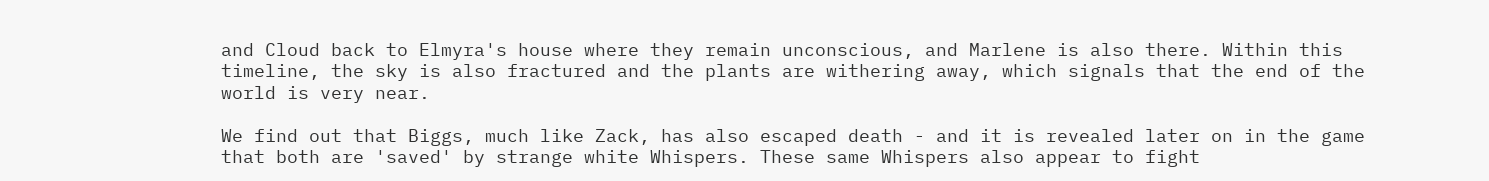and Cloud back to Elmyra's house where they remain unconscious, and Marlene is also there. Within this timeline, the sky is also fractured and the plants are withering away, which signals that the end of the world is very near.

We find out that Biggs, much like Zack, has also escaped death - and it is revealed later on in the game that both are 'saved' by strange white Whispers. These same Whispers also appear to fight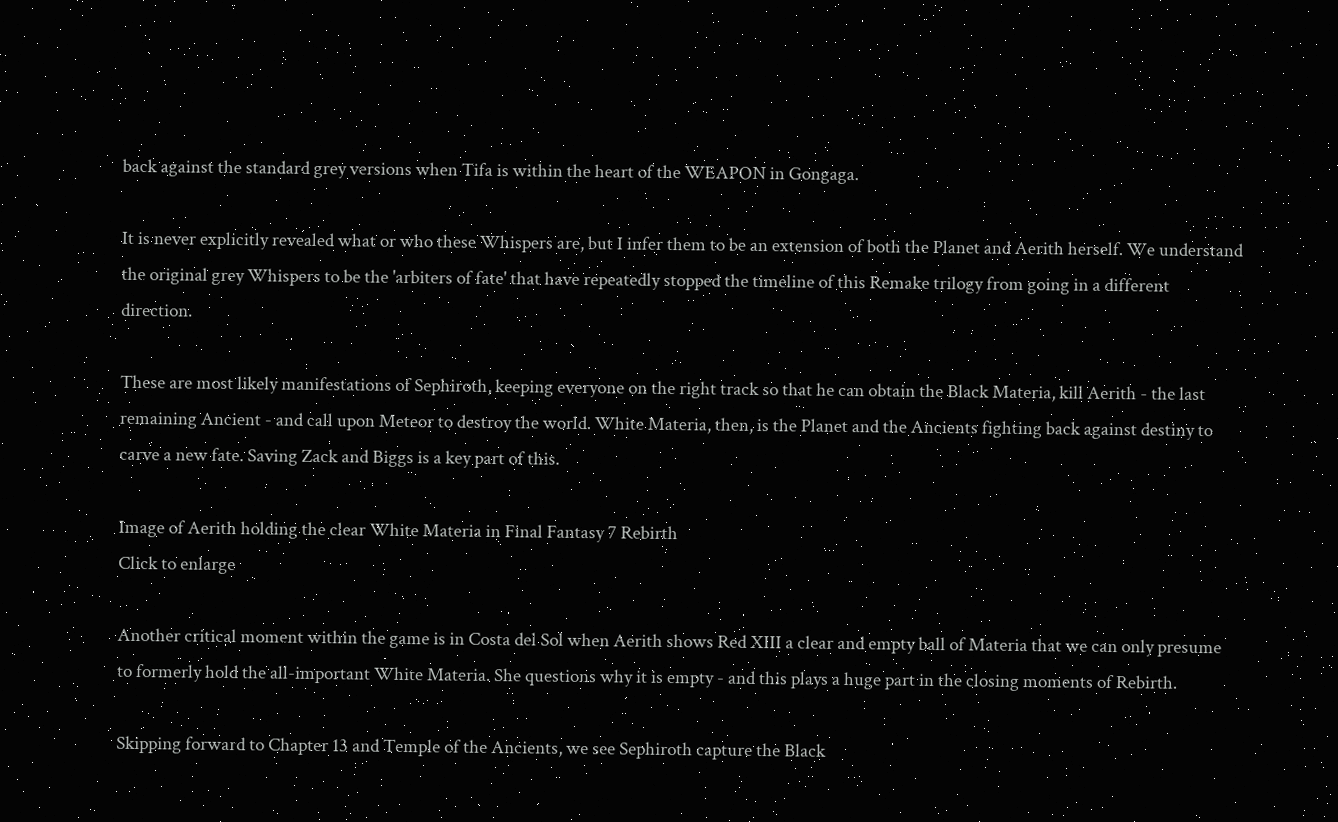back against the standard grey versions when Tifa is within the heart of the WEAPON in Gongaga.

It is never explicitly revealed what or who these Whispers are, but I infer them to be an extension of both the Planet and Aerith herself. We understand the original grey Whispers to be the 'arbiters of fate' that have repeatedly stopped the timeline of this Remake trilogy from going in a different direction.

These are most likely manifestations of Sephiroth, keeping everyone on the right track so that he can obtain the Black Materia, kill Aerith - the last remaining Ancient - and call upon Meteor to destroy the world. White Materia, then, is the Planet and the Ancients fighting back against destiny to carve a new fate. Saving Zack and Biggs is a key part of this.

Image of Aerith holding the clear White Materia in Final Fantasy 7 Rebirth
Click to enlarge

Another critical moment within the game is in Costa del Sol when Aerith shows Red XIII a clear and empty ball of Materia that we can only presume to formerly hold the all-important White Materia. She questions why it is empty - and this plays a huge part in the closing moments of Rebirth.

Skipping forward to Chapter 13 and Temple of the Ancients, we see Sephiroth capture the Black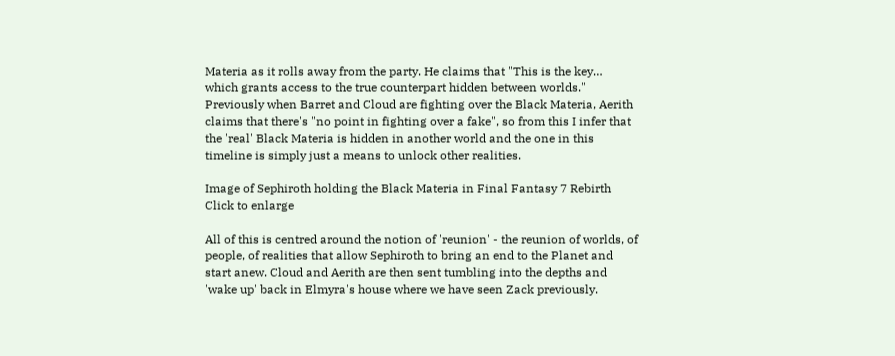Materia as it rolls away from the party. He claims that "This is the key… which grants access to the true counterpart hidden between worlds." Previously when Barret and Cloud are fighting over the Black Materia, Aerith claims that there's "no point in fighting over a fake", so from this I infer that the 'real' Black Materia is hidden in another world and the one in this timeline is simply just a means to unlock other realities.

Image of Sephiroth holding the Black Materia in Final Fantasy 7 Rebirth
Click to enlarge

All of this is centred around the notion of 'reunion' - the reunion of worlds, of people, of realities that allow Sephiroth to bring an end to the Planet and start anew. Cloud and Aerith are then sent tumbling into the depths and 'wake up' back in Elmyra's house where we have seen Zack previously.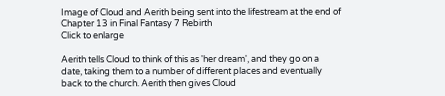Image of Cloud and Aerith being sent into the lifestream at the end of Chapter 13 in Final Fantasy 7 Rebirth
Click to enlarge

Aerith tells Cloud to think of this as 'her dream', and they go on a date, taking them to a number of different places and eventually back to the church. Aerith then gives Cloud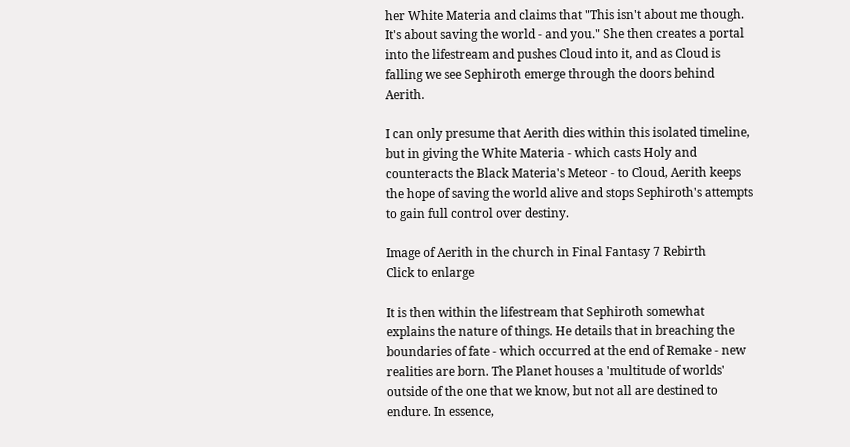her White Materia and claims that "This isn't about me though. It's about saving the world - and you." She then creates a portal into the lifestream and pushes Cloud into it, and as Cloud is falling we see Sephiroth emerge through the doors behind Aerith.

I can only presume that Aerith dies within this isolated timeline, but in giving the White Materia - which casts Holy and counteracts the Black Materia's Meteor - to Cloud, Aerith keeps the hope of saving the world alive and stops Sephiroth's attempts to gain full control over destiny.

Image of Aerith in the church in Final Fantasy 7 Rebirth
Click to enlarge

It is then within the lifestream that Sephiroth somewhat explains the nature of things. He details that in breaching the boundaries of fate - which occurred at the end of Remake - new realities are born. The Planet houses a 'multitude of worlds' outside of the one that we know, but not all are destined to endure. In essence,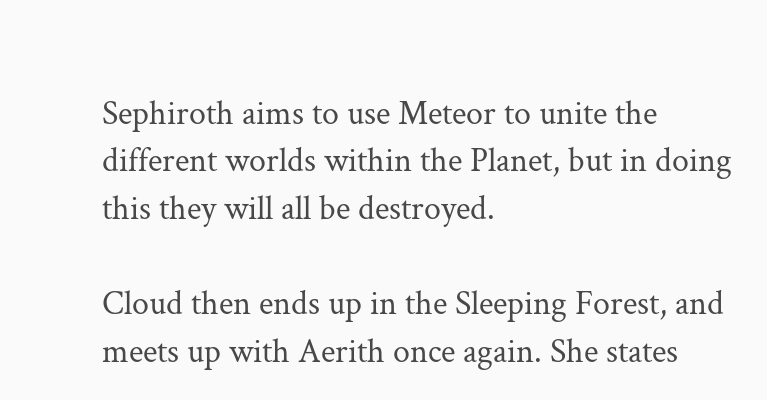Sephiroth aims to use Meteor to unite the different worlds within the Planet, but in doing this they will all be destroyed.

Cloud then ends up in the Sleeping Forest, and meets up with Aerith once again. She states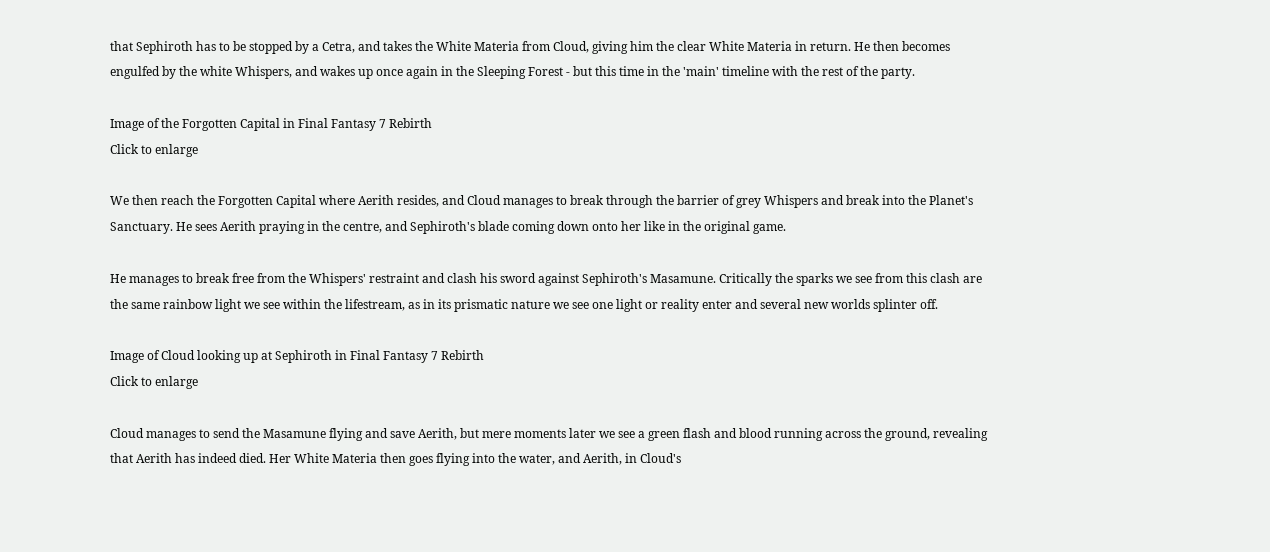that Sephiroth has to be stopped by a Cetra, and takes the White Materia from Cloud, giving him the clear White Materia in return. He then becomes engulfed by the white Whispers, and wakes up once again in the Sleeping Forest - but this time in the 'main' timeline with the rest of the party.

Image of the Forgotten Capital in Final Fantasy 7 Rebirth
Click to enlarge

We then reach the Forgotten Capital where Aerith resides, and Cloud manages to break through the barrier of grey Whispers and break into the Planet's Sanctuary. He sees Aerith praying in the centre, and Sephiroth's blade coming down onto her like in the original game.

He manages to break free from the Whispers' restraint and clash his sword against Sephiroth's Masamune. Critically the sparks we see from this clash are the same rainbow light we see within the lifestream, as in its prismatic nature we see one light or reality enter and several new worlds splinter off.

Image of Cloud looking up at Sephiroth in Final Fantasy 7 Rebirth
Click to enlarge

Cloud manages to send the Masamune flying and save Aerith, but mere moments later we see a green flash and blood running across the ground, revealing that Aerith has indeed died. Her White Materia then goes flying into the water, and Aerith, in Cloud's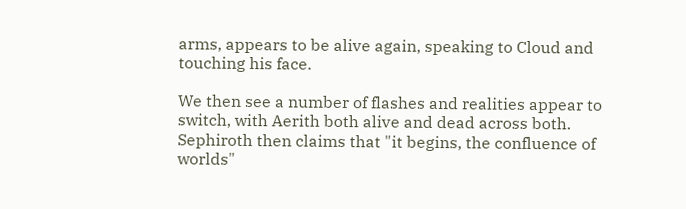arms, appears to be alive again, speaking to Cloud and touching his face.

We then see a number of flashes and realities appear to switch, with Aerith both alive and dead across both. Sephiroth then claims that "it begins, the confluence of worlds"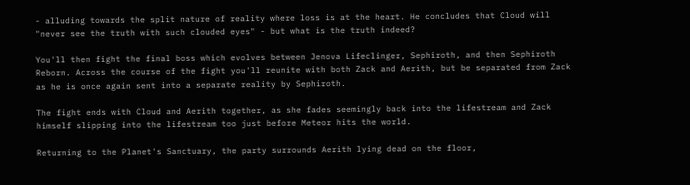- alluding towards the split nature of reality where loss is at the heart. He concludes that Cloud will "never see the truth with such clouded eyes" - but what is the truth indeed?

You'll then fight the final boss which evolves between Jenova Lifeclinger, Sephiroth, and then Sephiroth Reborn. Across the course of the fight you'll reunite with both Zack and Aerith, but be separated from Zack as he is once again sent into a separate reality by Sephiroth.

The fight ends with Cloud and Aerith together, as she fades seemingly back into the lifestream and Zack himself slipping into the lifestream too just before Meteor hits the world.

Returning to the Planet's Sanctuary, the party surrounds Aerith lying dead on the floor,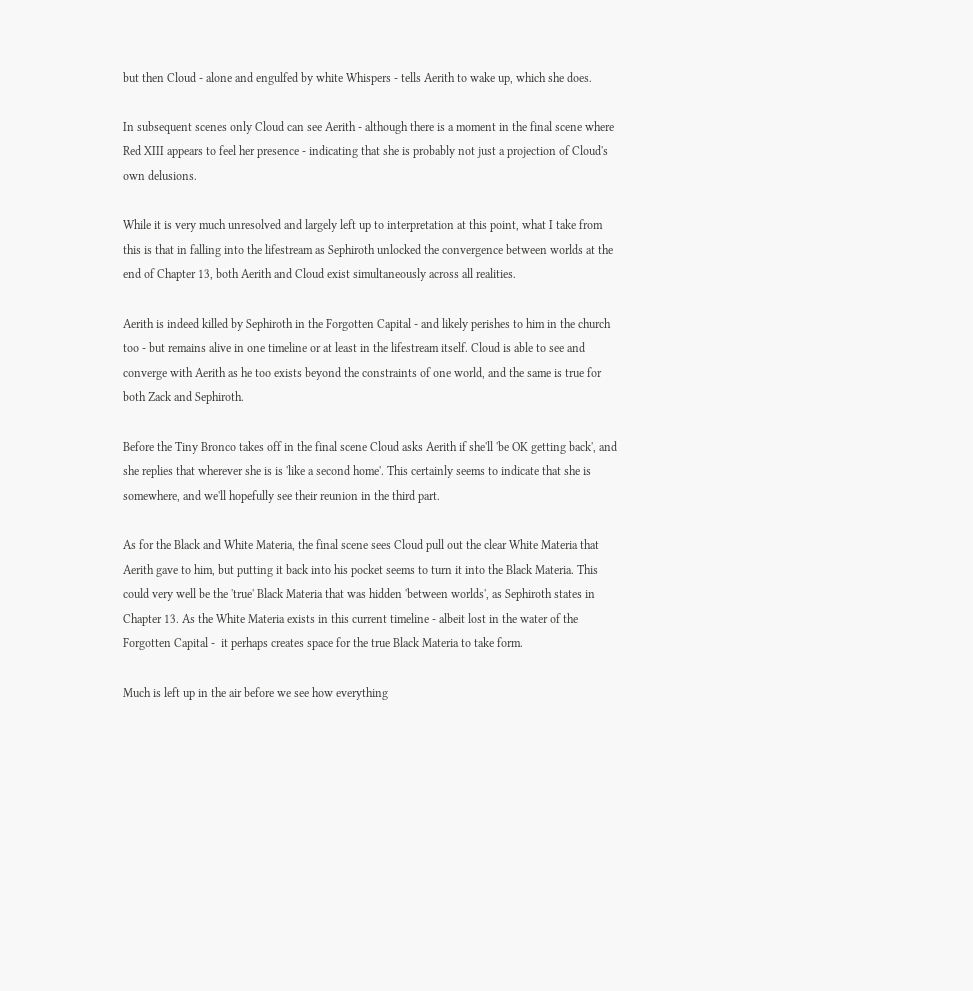but then Cloud - alone and engulfed by white Whispers - tells Aerith to wake up, which she does.

In subsequent scenes only Cloud can see Aerith - although there is a moment in the final scene where Red XIII appears to feel her presence - indicating that she is probably not just a projection of Cloud's own delusions.

While it is very much unresolved and largely left up to interpretation at this point, what I take from this is that in falling into the lifestream as Sephiroth unlocked the convergence between worlds at the end of Chapter 13, both Aerith and Cloud exist simultaneously across all realities.

Aerith is indeed killed by Sephiroth in the Forgotten Capital - and likely perishes to him in the church too - but remains alive in one timeline or at least in the lifestream itself. Cloud is able to see and converge with Aerith as he too exists beyond the constraints of one world, and the same is true for both Zack and Sephiroth.

Before the Tiny Bronco takes off in the final scene Cloud asks Aerith if she'll 'be OK getting back', and she replies that wherever she is is 'like a second home'. This certainly seems to indicate that she is somewhere, and we'll hopefully see their reunion in the third part.

As for the Black and White Materia, the final scene sees Cloud pull out the clear White Materia that Aerith gave to him, but putting it back into his pocket seems to turn it into the Black Materia. This could very well be the 'true' Black Materia that was hidden 'between worlds', as Sephiroth states in Chapter 13. As the White Materia exists in this current timeline - albeit lost in the water of the Forgotten Capital -  it perhaps creates space for the true Black Materia to take form.

Much is left up in the air before we see how everything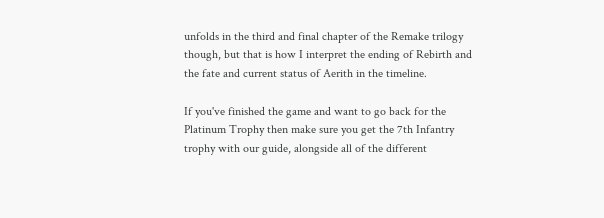unfolds in the third and final chapter of the Remake trilogy though, but that is how I interpret the ending of Rebirth and the fate and current status of Aerith in the timeline.

If you've finished the game and want to go back for the Platinum Trophy then make sure you get the 7th Infantry trophy with our guide, alongside all of the different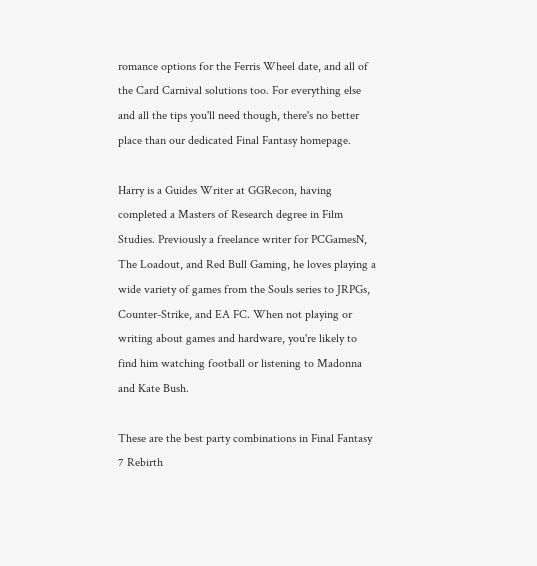romance options for the Ferris Wheel date, and all of the Card Carnival solutions too. For everything else and all the tips you'll need though, there's no better place than our dedicated Final Fantasy homepage.

Harry is a Guides Writer at GGRecon, having completed a Masters of Research degree in Film Studies. Previously a freelance writer for PCGamesN, The Loadout, and Red Bull Gaming, he loves playing a wide variety of games from the Souls series to JRPGs, Counter-Strike, and EA FC. When not playing or writing about games and hardware, you're likely to find him watching football or listening to Madonna and Kate Bush.

These are the best party combinations in Final Fantasy 7 Rebirth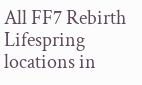All FF7 Rebirth Lifespring locations in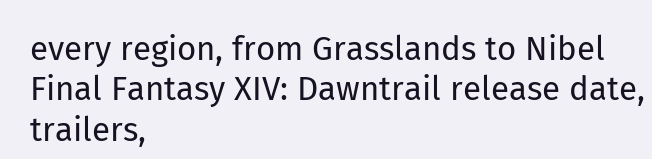every region, from Grasslands to Nibel
Final Fantasy XIV: Dawntrail release date, trailers,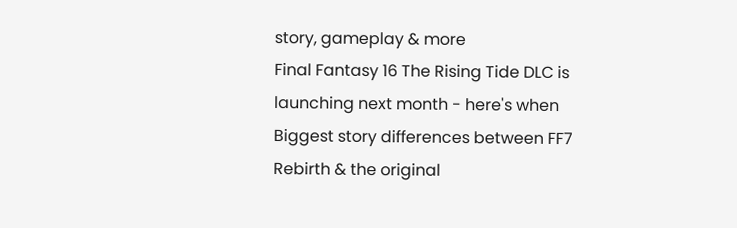story, gameplay & more
Final Fantasy 16 The Rising Tide DLC is launching next month - here's when
Biggest story differences between FF7 Rebirth & the original